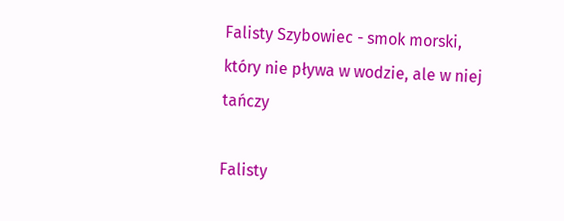Falisty Szybowiec - smok morski, który nie pływa w wodzie, ale w niej tańczy

Falisty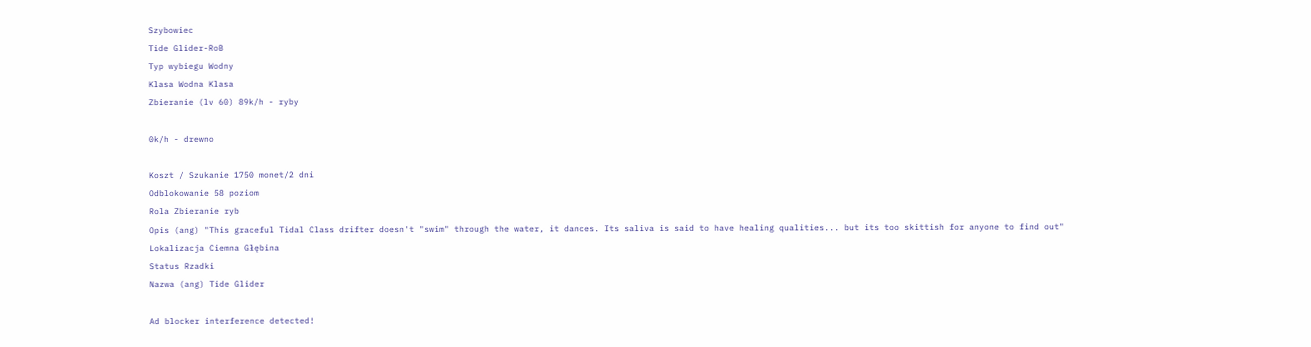Szybowiec
Tide Glider-RoB
Typ wybiegu Wodny
Klasa Wodna Klasa
Zbieranie (lv 60) 89k/h - ryby

0k/h - drewno

Koszt / Szukanie 1750 monet/2 dni
Odblokowanie 58 poziom
Rola Zbieranie ryb
Opis (ang) "This graceful Tidal Class drifter doesn't "swim" through the water, it dances. Its saliva is said to have healing qualities... but its too skittish for anyone to find out"
Lokalizacja Ciemna Głębina
Status Rzadki
Nazwa (ang) Tide Glider

Ad blocker interference detected!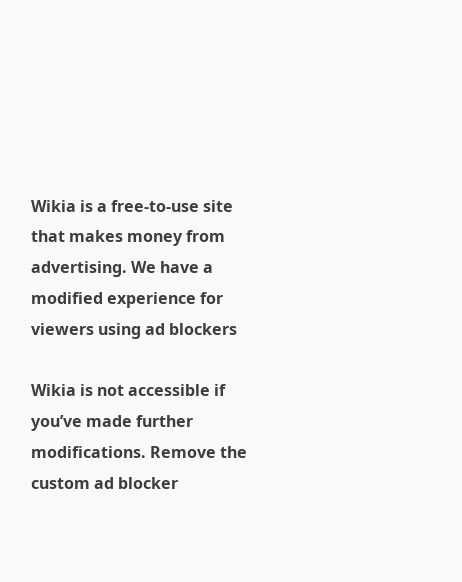Wikia is a free-to-use site that makes money from advertising. We have a modified experience for viewers using ad blockers

Wikia is not accessible if you’ve made further modifications. Remove the custom ad blocker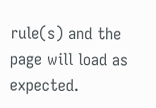rule(s) and the page will load as expected.